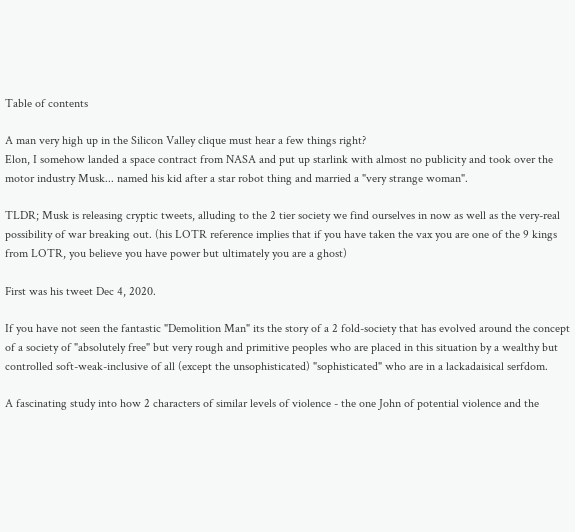Table of contents

A man very high up in the Silicon Valley clique must hear a few things right?
Elon, I somehow landed a space contract from NASA and put up starlink with almost no publicity and took over the motor industry Musk... named his kid after a star robot thing and married a "very strange woman".

TLDR; Musk is releasing cryptic tweets, alluding to the 2 tier society we find ourselves in now as well as the very-real possibility of war breaking out. (his LOTR reference implies that if you have taken the vax you are one of the 9 kings from LOTR, you believe you have power but ultimately you are a ghost)

First was his tweet Dec 4, 2020.

If you have not seen the fantastic "Demolition Man" its the story of a 2 fold-society that has evolved around the concept of a society of "absolutely free" but very rough and primitive peoples who are placed in this situation by a wealthy but controlled soft-weak-inclusive of all (except the unsophisticated) "sophisticated" who are in a lackadaisical serfdom.

A fascinating study into how 2 characters of similar levels of violence - the one John of potential violence and the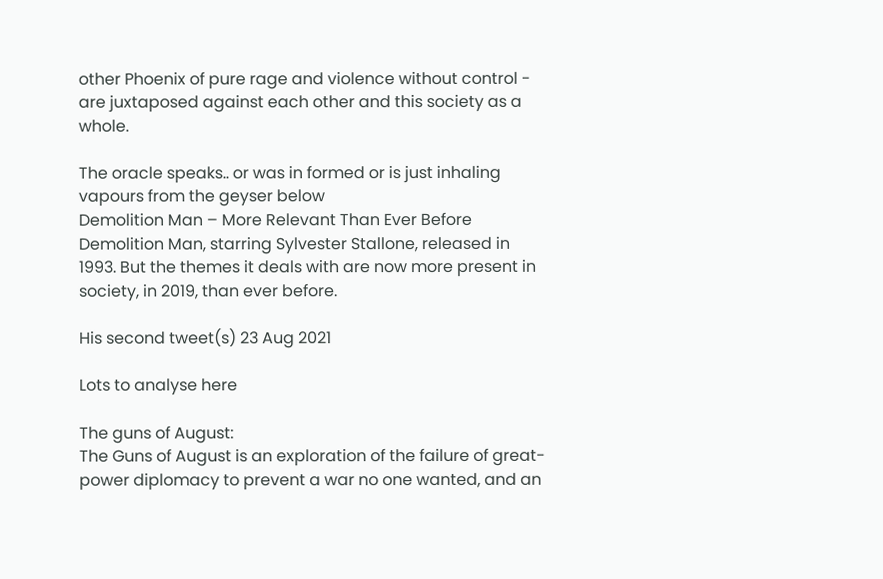other Phoenix of pure rage and violence without control - are juxtaposed against each other and this society as a whole.

The oracle speaks.. or was in formed or is just inhaling vapours from the geyser below
Demolition Man – More Relevant Than Ever Before
Demolition Man, starring Sylvester Stallone, released in 1993. But the themes it deals with are now more present in society, in 2019, than ever before.

His second tweet(s) 23 Aug 2021

Lots to analyse here

The guns of August:
The Guns of August is an exploration of the failure of great-power diplomacy to prevent a war no one wanted, and an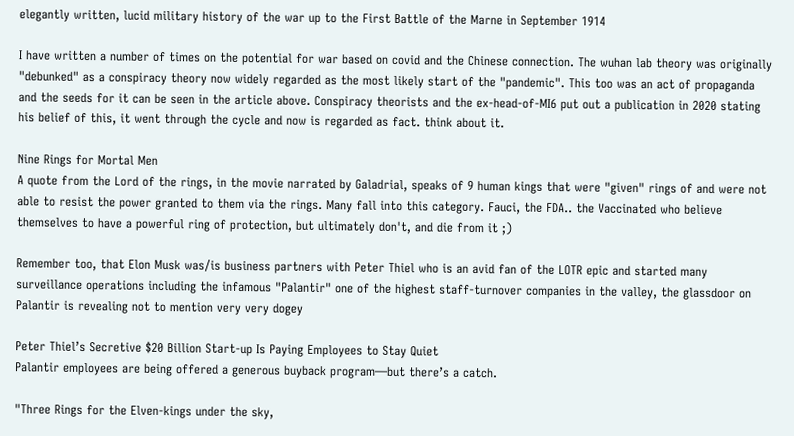elegantly written, lucid military history of the war up to the First Battle of the Marne in September 1914

I have written a number of times on the potential for war based on covid and the Chinese connection. The wuhan lab theory was originally "debunked" as a conspiracy theory now widely regarded as the most likely start of the "pandemic". This too was an act of propaganda and the seeds for it can be seen in the article above. Conspiracy theorists and the ex-head-of-MI6 put out a publication in 2020 stating his belief of this, it went through the cycle and now is regarded as fact. think about it.

Nine Rings for Mortal Men
A quote from the Lord of the rings, in the movie narrated by Galadrial, speaks of 9 human kings that were "given" rings of and were not able to resist the power granted to them via the rings. Many fall into this category. Fauci, the FDA.. the Vaccinated who believe themselves to have a powerful ring of protection, but ultimately don't, and die from it ;)

Remember too, that Elon Musk was/is business partners with Peter Thiel who is an avid fan of the LOTR epic and started many surveillance operations including the infamous "Palantir" one of the highest staff-turnover companies in the valley, the glassdoor on Palantir is revealing not to mention very very dogey

Peter Thiel’s Secretive $20 Billion Start-up Is Paying Employees to Stay Quiet
Palantir employees are being offered a generous buyback program—but there’s a catch.

"Three Rings for the Elven-kings under the sky,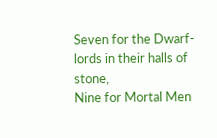Seven for the Dwarf-lords in their halls of stone,
Nine for Mortal Men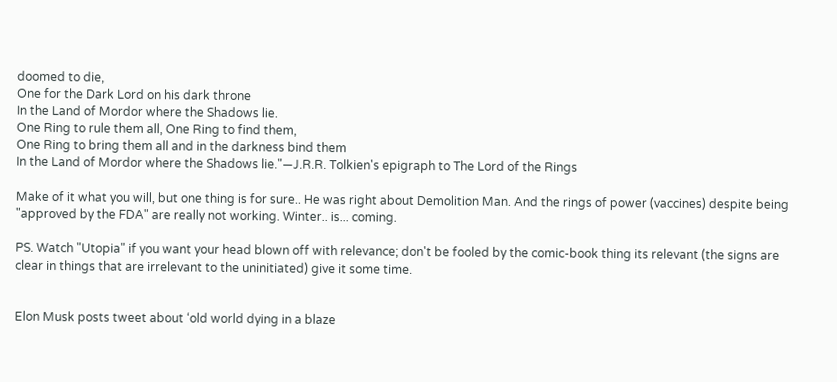doomed to die,
One for the Dark Lord on his dark throne
In the Land of Mordor where the Shadows lie.
One Ring to rule them all, One Ring to find them,
One Ring to bring them all and in the darkness bind them
In the Land of Mordor where the Shadows lie."—J.R.R. Tolkien's epigraph to The Lord of the Rings

Make of it what you will, but one thing is for sure.. He was right about Demolition Man. And the rings of power (vaccines) despite being "approved by the FDA" are really not working. Winter.. is... coming.

PS. Watch "Utopia" if you want your head blown off with relevance; don't be fooled by the comic-book thing its relevant (the signs are clear in things that are irrelevant to the uninitiated) give it some time.


Elon Musk posts tweet about ‘old world dying in a blaze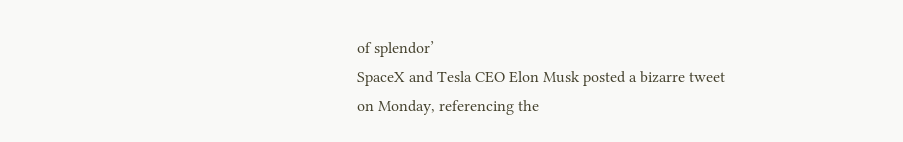of splendor’
SpaceX and Tesla CEO Elon Musk posted a bizarre tweet on Monday, referencing the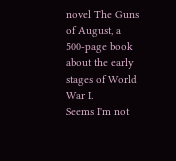novel The Guns of August, a 500-page book about the early stages of World War I.
Seems I'm not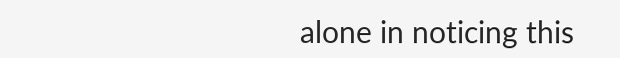alone in noticing this